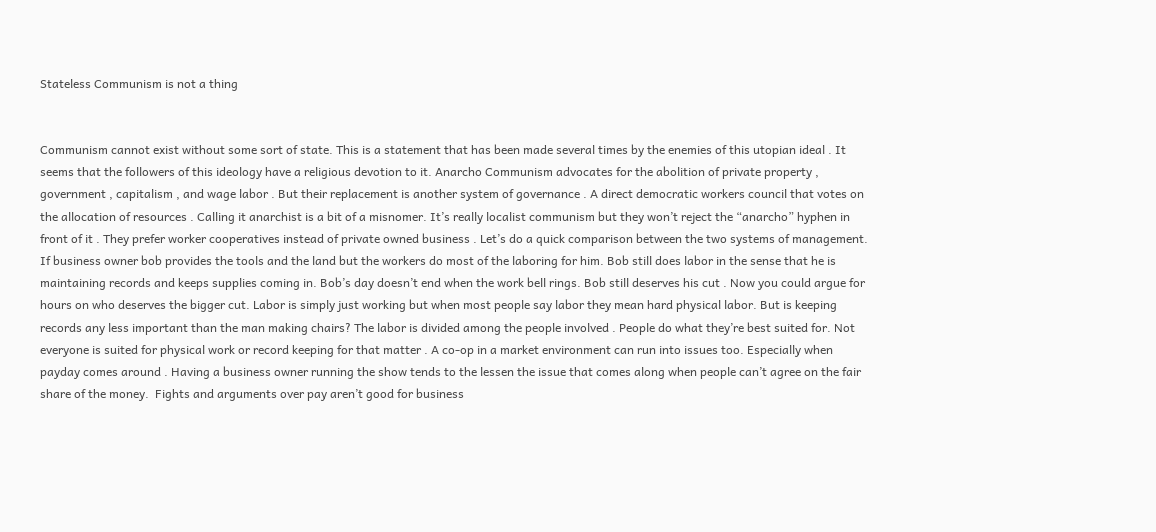Stateless Communism is not a thing


Communism cannot exist without some sort of state. This is a statement that has been made several times by the enemies of this utopian ideal . It seems that the followers of this ideology have a religious devotion to it. Anarcho Communism advocates for the abolition of private property , government , capitalism , and wage labor . But their replacement is another system of governance . A direct democratic workers council that votes on the allocation of resources . Calling it anarchist is a bit of a misnomer. It’s really localist communism but they won’t reject the “anarcho” hyphen in front of it . They prefer worker cooperatives instead of private owned business . Let’s do a quick comparison between the two systems of management. If business owner bob provides the tools and the land but the workers do most of the laboring for him. Bob still does labor in the sense that he is maintaining records and keeps supplies coming in. Bob’s day doesn’t end when the work bell rings. Bob still deserves his cut . Now you could argue for hours on who deserves the bigger cut. Labor is simply just working but when most people say labor they mean hard physical labor. But is keeping records any less important than the man making chairs? The labor is divided among the people involved . People do what they’re best suited for. Not everyone is suited for physical work or record keeping for that matter . A co-op in a market environment can run into issues too. Especially when payday comes around . Having a business owner running the show tends to the lessen the issue that comes along when people can’t agree on the fair share of the money.  Fights and arguments over pay aren’t good for business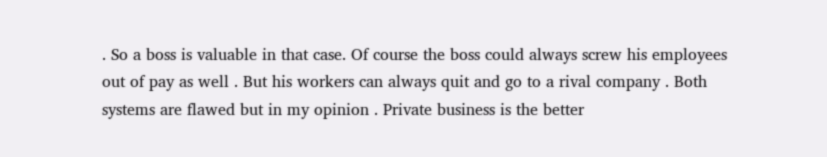. So a boss is valuable in that case. Of course the boss could always screw his employees out of pay as well . But his workers can always quit and go to a rival company . Both systems are flawed but in my opinion . Private business is the better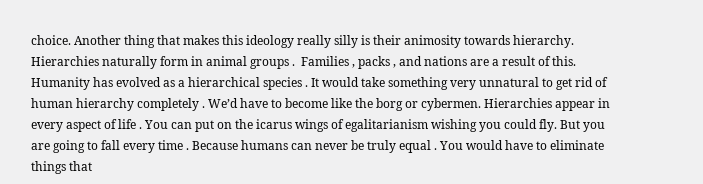choice. Another thing that makes this ideology really silly is their animosity towards hierarchy. Hierarchies naturally form in animal groups .  Families , packs , and nations are a result of this. Humanity has evolved as a hierarchical species . It would take something very unnatural to get rid of human hierarchy completely . We’d have to become like the borg or cybermen. Hierarchies appear in every aspect of life . You can put on the icarus wings of egalitarianism wishing you could fly. But you are going to fall every time . Because humans can never be truly equal . You would have to eliminate things that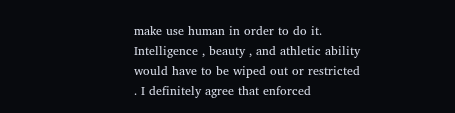make use human in order to do it. Intelligence , beauty , and athletic ability would have to be wiped out or restricted . I definitely agree that enforced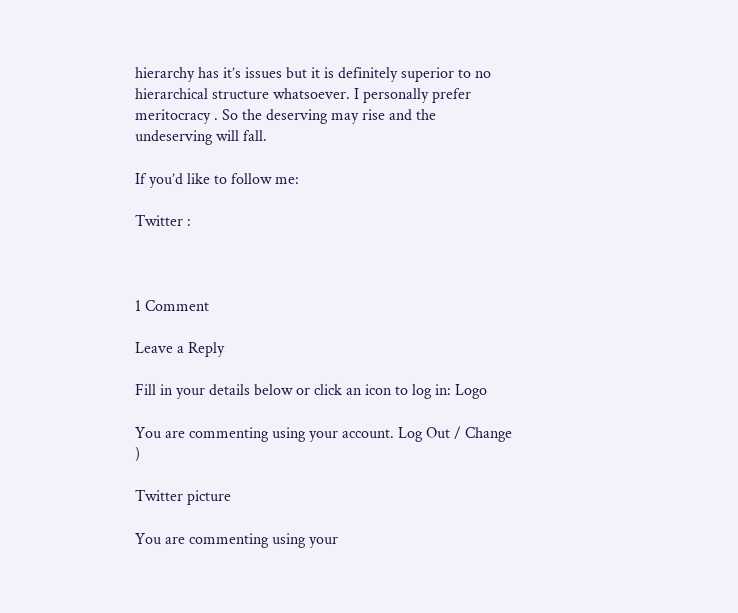hierarchy has it’s issues but it is definitely superior to no hierarchical structure whatsoever. I personally prefer meritocracy . So the deserving may rise and the undeserving will fall.

If you’d like to follow me:

Twitter :



1 Comment

Leave a Reply

Fill in your details below or click an icon to log in: Logo

You are commenting using your account. Log Out / Change )

Twitter picture

You are commenting using your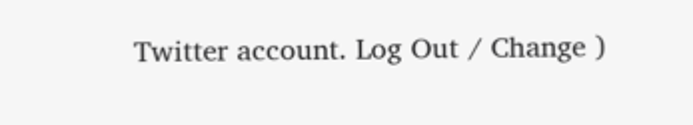Twitter account. Log Out / Change )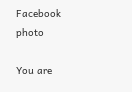Facebook photo

You are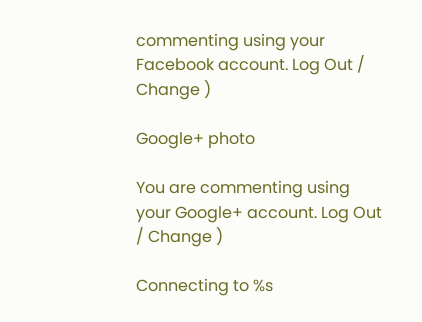commenting using your Facebook account. Log Out / Change )

Google+ photo

You are commenting using your Google+ account. Log Out / Change )

Connecting to %s